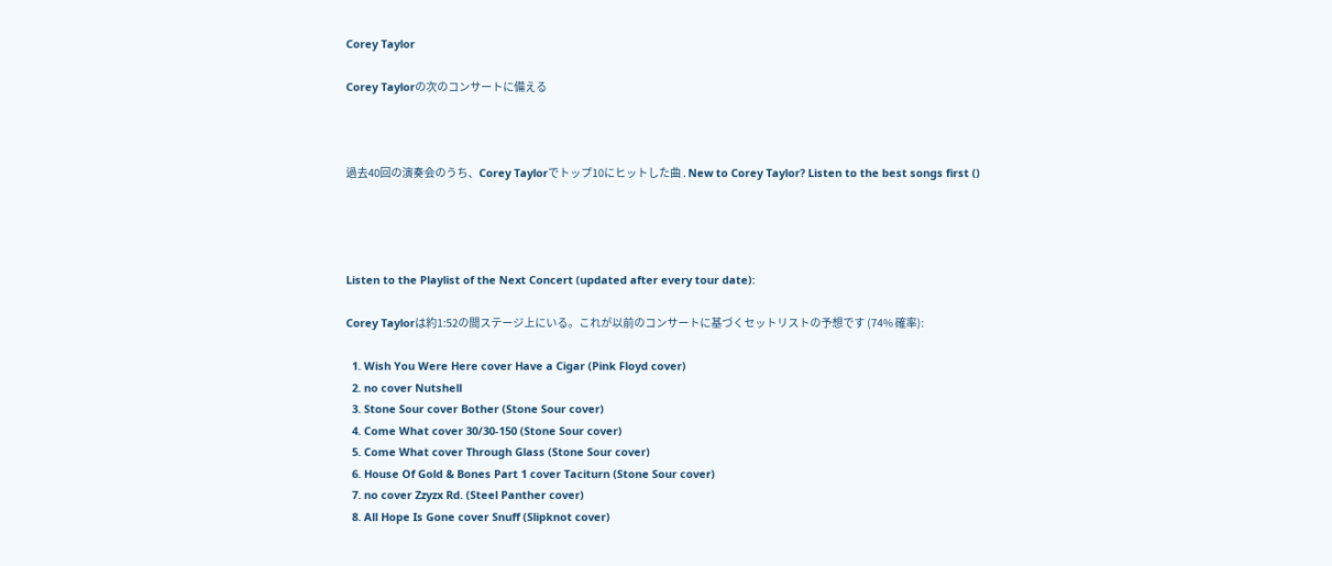Corey Taylor

Corey Taylorの次のコンサートに備える



過去40回の演奏会のうち、Corey Taylorでトップ10にヒットした曲 . New to Corey Taylor? Listen to the best songs first ()




Listen to the Playlist of the Next Concert (updated after every tour date):

Corey Taylorは約1:52の間ステージ上にいる。これが以前のコンサートに基づくセットリストの予想です (74% 確率):

  1. Wish You Were Here cover Have a Cigar (Pink Floyd cover)
  2. no cover Nutshell
  3. Stone Sour cover Bother (Stone Sour cover)
  4. Come What cover 30/30-150 (Stone Sour cover)
  5. Come What cover Through Glass (Stone Sour cover)
  6. House Of Gold & Bones Part 1 cover Taciturn (Stone Sour cover)
  7. no cover Zzyzx Rd. (Steel Panther cover)
  8. All Hope Is Gone cover Snuff (Slipknot cover)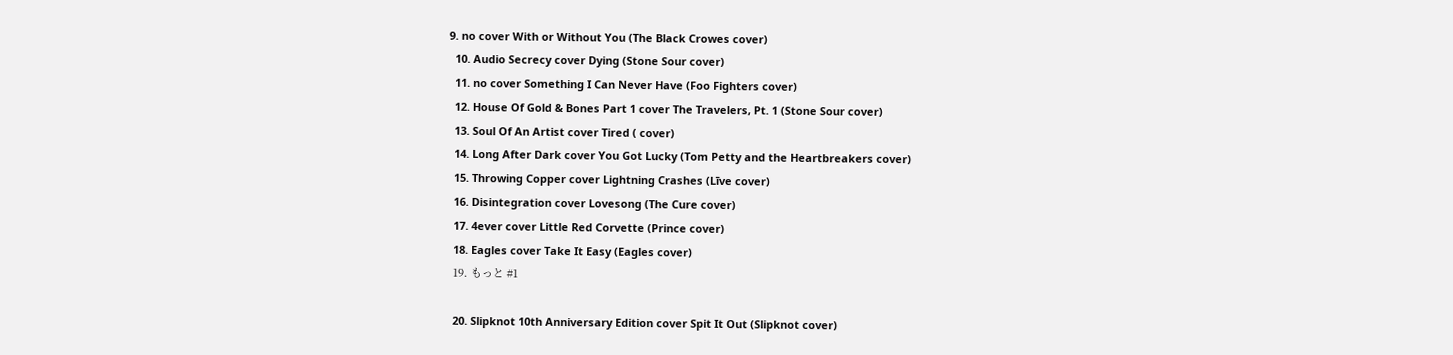9. no cover With or Without You (The Black Crowes cover)
  10. Audio Secrecy cover Dying (Stone Sour cover)
  11. no cover Something I Can Never Have (Foo Fighters cover)
  12. House Of Gold & Bones Part 1 cover The Travelers, Pt. 1 (Stone Sour cover)
  13. Soul Of An Artist cover Tired ( cover)
  14. Long After Dark cover You Got Lucky (Tom Petty and the Heartbreakers cover)
  15. Throwing Copper cover Lightning Crashes (Līve cover)
  16. Disintegration cover Lovesong (The Cure cover)
  17. 4ever cover Little Red Corvette (Prince cover)
  18. Eagles cover Take It Easy (Eagles cover)
  19. もっと #1

  20. Slipknot 10th Anniversary Edition cover Spit It Out (Slipknot cover)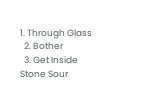1. Through Glass
  2. Bother
  3. Get Inside
Stone Sour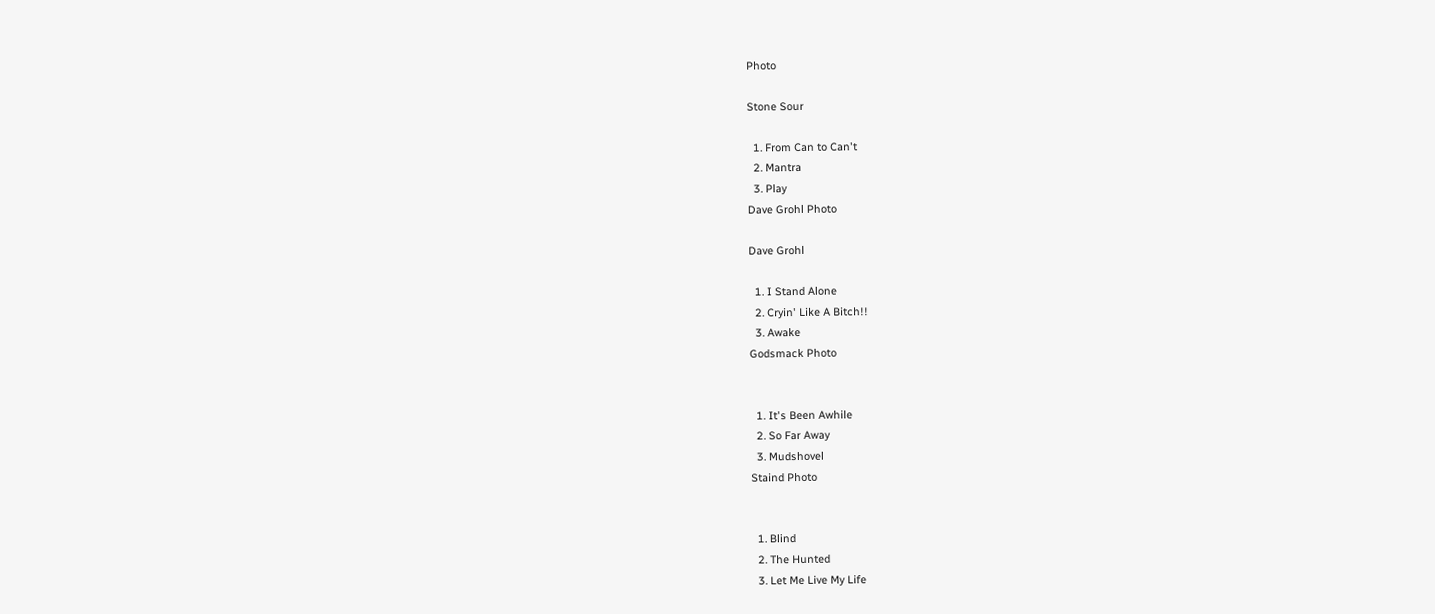Photo

Stone Sour

  1. From Can to Can't
  2. Mantra
  3. Play
Dave Grohl Photo

Dave Grohl

  1. I Stand Alone
  2. Cryin' Like A Bitch!!
  3. Awake
Godsmack Photo


  1. It's Been Awhile
  2. So Far Away
  3. Mudshovel
Staind Photo


  1. Blind
  2. The Hunted
  3. Let Me Live My Life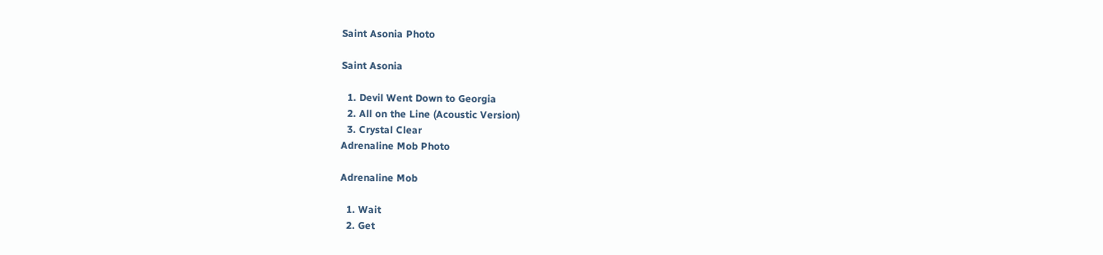Saint Asonia Photo

Saint Asonia

  1. Devil Went Down to Georgia
  2. All on the Line (Acoustic Version)
  3. Crystal Clear
Adrenaline Mob Photo

Adrenaline Mob

  1. Wait
  2. Get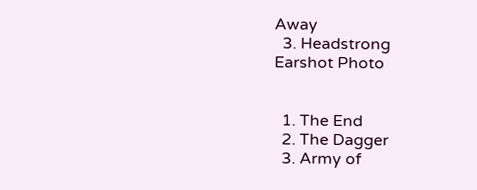Away
  3. Headstrong
Earshot Photo


  1. The End
  2. The Dagger
  3. Army of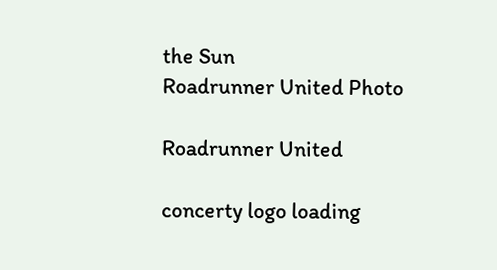the Sun
Roadrunner United Photo

Roadrunner United

concerty logo loading